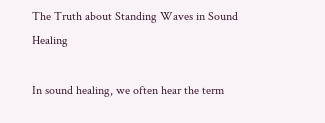The Truth about Standing Waves in Sound Healing

In sound healing, we often hear the term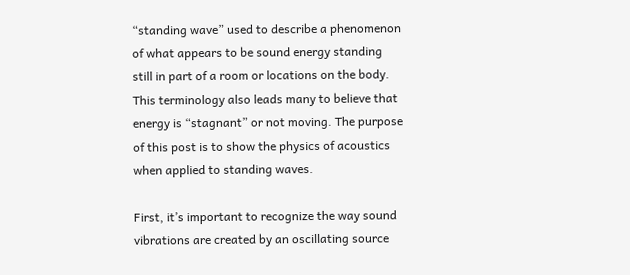“standing wave” used to describe a phenomenon of what appears to be sound energy standing still in part of a room or locations on the body. This terminology also leads many to believe that energy is “stagnant” or not moving. The purpose of this post is to show the physics of acoustics when applied to standing waves.

First, it’s important to recognize the way sound vibrations are created by an oscillating source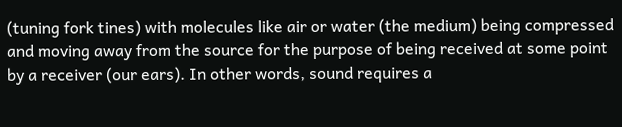(tuning fork tines) with molecules like air or water (the medium) being compressed and moving away from the source for the purpose of being received at some point by a receiver (our ears). In other words, sound requires a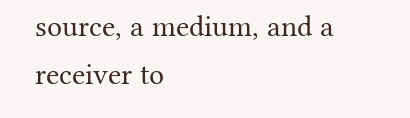source, a medium, and a receiver to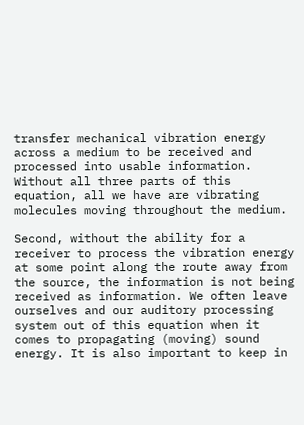transfer mechanical vibration energy across a medium to be received and processed into usable information. Without all three parts of this equation, all we have are vibrating molecules moving throughout the medium.

Second, without the ability for a receiver to process the vibration energy at some point along the route away from the source, the information is not being received as information. We often leave ourselves and our auditory processing system out of this equation when it comes to propagating (moving) sound energy. It is also important to keep in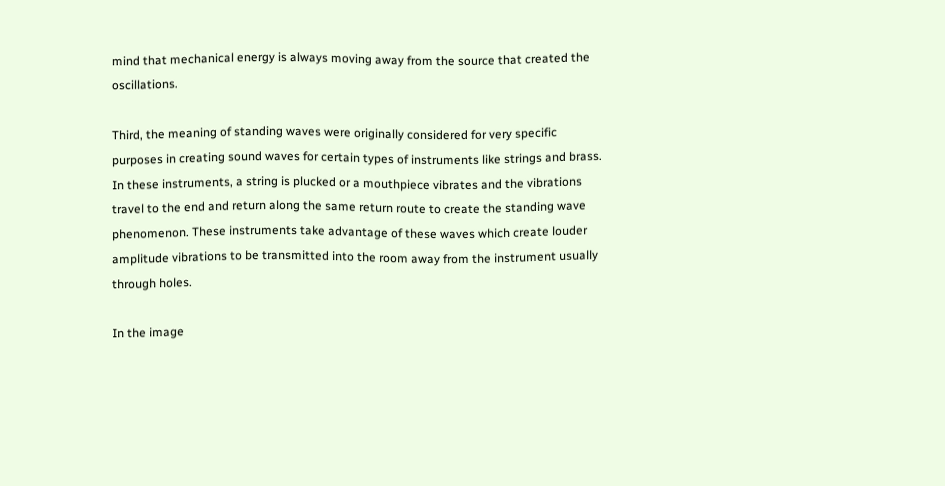mind that mechanical energy is always moving away from the source that created the oscillations.

Third, the meaning of standing waves were originally considered for very specific purposes in creating sound waves for certain types of instruments like strings and brass. In these instruments, a string is plucked or a mouthpiece vibrates and the vibrations travel to the end and return along the same return route to create the standing wave phenomenon. These instruments take advantage of these waves which create louder amplitude vibrations to be transmitted into the room away from the instrument usually through holes.

In the image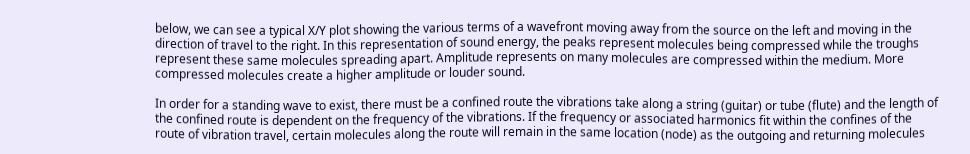below, we can see a typical X/Y plot showing the various terms of a wavefront moving away from the source on the left and moving in the direction of travel to the right. In this representation of sound energy, the peaks represent molecules being compressed while the troughs represent these same molecules spreading apart. Amplitude represents on many molecules are compressed within the medium. More compressed molecules create a higher amplitude or louder sound.

In order for a standing wave to exist, there must be a confined route the vibrations take along a string (guitar) or tube (flute) and the length of the confined route is dependent on the frequency of the vibrations. If the frequency or associated harmonics fit within the confines of the route of vibration travel, certain molecules along the route will remain in the same location (node) as the outgoing and returning molecules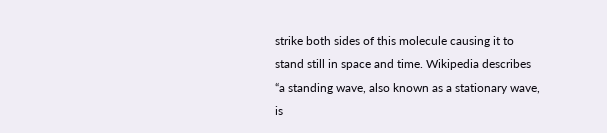strike both sides of this molecule causing it to stand still in space and time. Wikipedia describes “a standing wave, also known as a stationary wave, is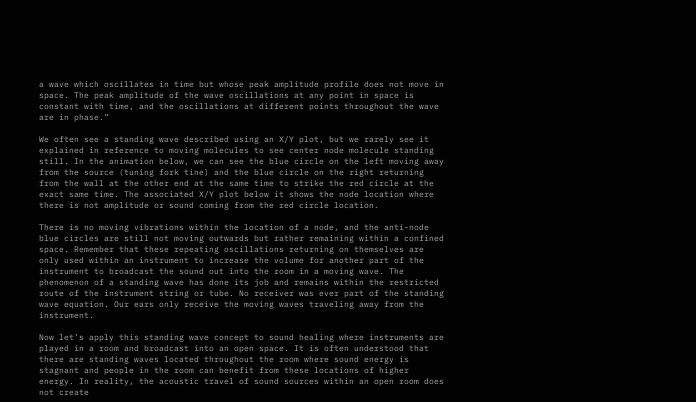a wave which oscillates in time but whose peak amplitude profile does not move in space. The peak amplitude of the wave oscillations at any point in space is constant with time, and the oscillations at different points throughout the wave are in phase.”

We often see a standing wave described using an X/Y plot, but we rarely see it explained in reference to moving molecules to see center node molecule standing still. In the animation below, we can see the blue circle on the left moving away from the source (tuning fork tine) and the blue circle on the right returning from the wall at the other end at the same time to strike the red circle at the exact same time. The associated X/Y plot below it shows the node location where there is not amplitude or sound coming from the red circle location.

There is no moving vibrations within the location of a node, and the anti-node blue circles are still not moving outwards but rather remaining within a confined space. Remember that these repeating oscillations returning on themselves are only used within an instrument to increase the volume for another part of the instrument to broadcast the sound out into the room in a moving wave. The phenomenon of a standing wave has done its job and remains within the restricted route of the instrument string or tube. No receiver was ever part of the standing wave equation. Our ears only receive the moving waves traveling away from the instrument.

Now let’s apply this standing wave concept to sound healing where instruments are played in a room and broadcast into an open space. It is often understood that there are standing waves located throughout the room where sound energy is stagnant and people in the room can benefit from these locations of higher energy. In reality, the acoustic travel of sound sources within an open room does not create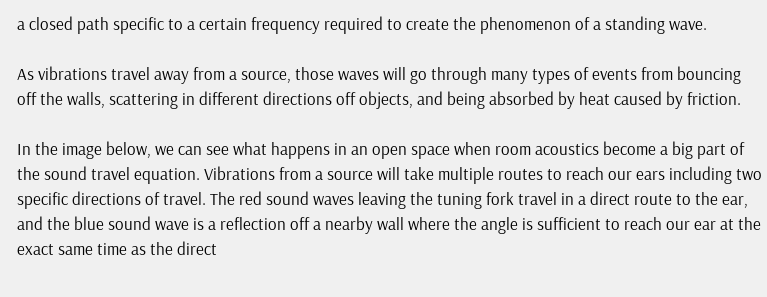a closed path specific to a certain frequency required to create the phenomenon of a standing wave.

As vibrations travel away from a source, those waves will go through many types of events from bouncing off the walls, scattering in different directions off objects, and being absorbed by heat caused by friction.

In the image below, we can see what happens in an open space when room acoustics become a big part of the sound travel equation. Vibrations from a source will take multiple routes to reach our ears including two specific directions of travel. The red sound waves leaving the tuning fork travel in a direct route to the ear, and the blue sound wave is a reflection off a nearby wall where the angle is sufficient to reach our ear at the exact same time as the direct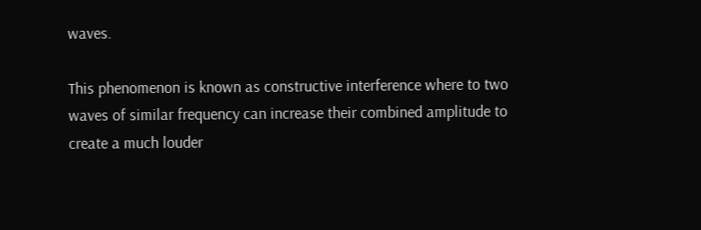waves.

This phenomenon is known as constructive interference where to two waves of similar frequency can increase their combined amplitude to create a much louder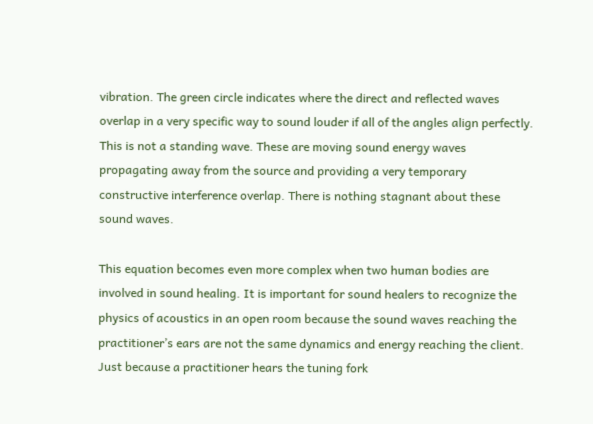vibration. The green circle indicates where the direct and reflected waves overlap in a very specific way to sound louder if all of the angles align perfectly. This is not a standing wave. These are moving sound energy waves propagating away from the source and providing a very temporary constructive interference overlap. There is nothing stagnant about these sound waves.

This equation becomes even more complex when two human bodies are involved in sound healing. It is important for sound healers to recognize the physics of acoustics in an open room because the sound waves reaching the practitioner’s ears are not the same dynamics and energy reaching the client. Just because a practitioner hears the tuning fork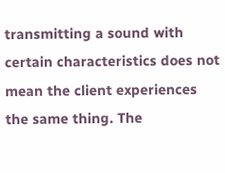transmitting a sound with certain characteristics does not mean the client experiences the same thing. The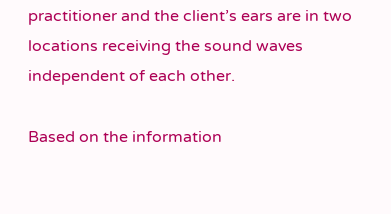practitioner and the client’s ears are in two locations receiving the sound waves independent of each other.

Based on the information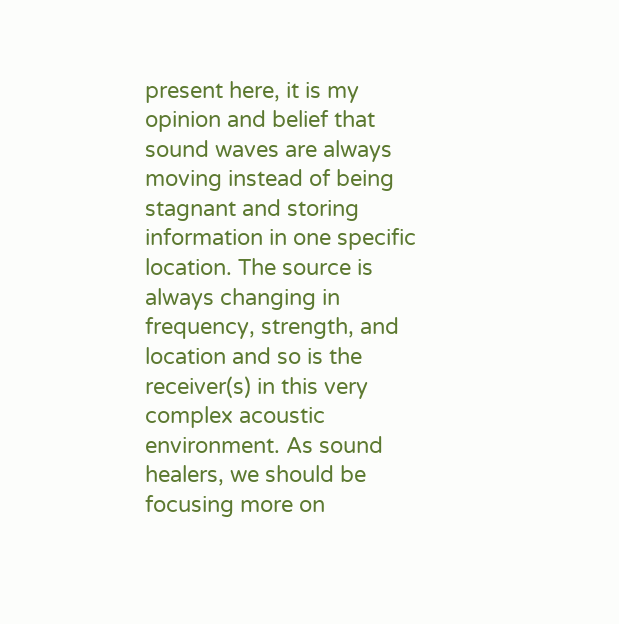present here, it is my opinion and belief that sound waves are always moving instead of being stagnant and storing information in one specific location. The source is always changing in frequency, strength, and location and so is the receiver(s) in this very complex acoustic environment. As sound healers, we should be focusing more on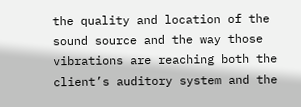the quality and location of the sound source and the way those vibrations are reaching both the client’s auditory system and the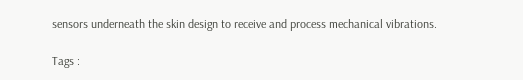sensors underneath the skin design to receive and process mechanical vibrations.

Tags :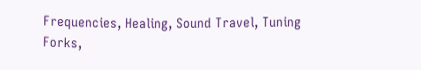Frequencies, Healing, Sound Travel, Tuning Forks,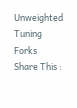Unweighted Tuning Forks
Share This :